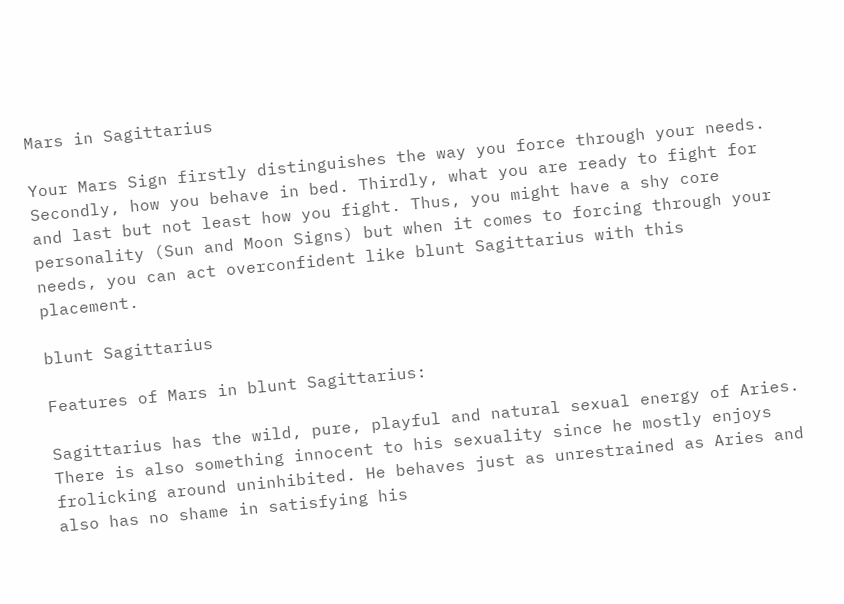Mars in Sagittarius

Your Mars Sign firstly distinguishes the way you force through your needs. Secondly, how you behave in bed. Thirdly, what you are ready to fight for and last but not least how you fight. Thus, you might have a shy core personality (Sun and Moon Signs) but when it comes to forcing through your needs, you can act overconfident like blunt Sagittarius with this placement.

blunt Sagittarius

Features of Mars in blunt Sagittarius:

Sagittarius has the wild, pure, playful and natural sexual energy of Aries. There is also something innocent to his sexuality since he mostly enjoys frolicking around uninhibited. He behaves just as unrestrained as Aries and also has no shame in satisfying his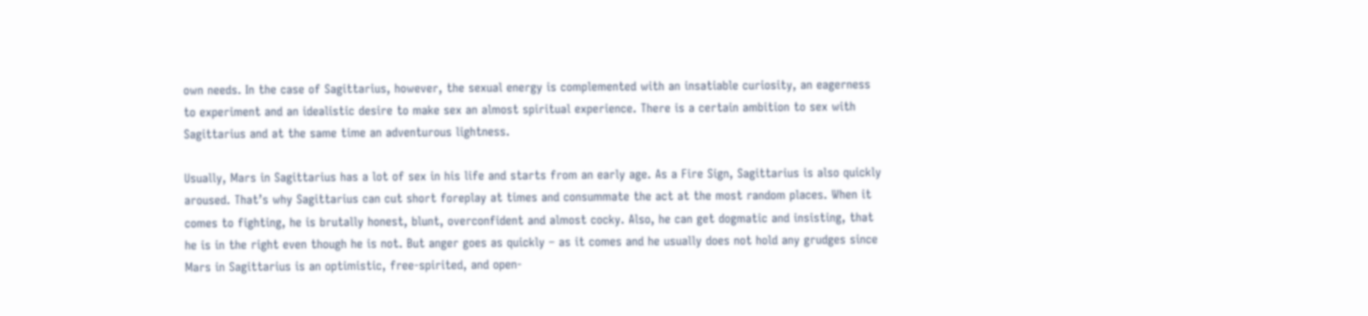own needs. In the case of Sagittarius, however, the sexual energy is complemented with an insatiable curiosity, an eagerness to experiment and an idealistic desire to make sex an almost spiritual experience. There is a certain ambition to sex with Sagittarius and at the same time an adventurous lightness.

Usually, Mars in Sagittarius has a lot of sex in his life and starts from an early age. As a Fire Sign, Sagittarius is also quickly aroused. That’s why Sagittarius can cut short foreplay at times and consummate the act at the most random places. When it comes to fighting, he is brutally honest, blunt, overconfident and almost cocky. Also, he can get dogmatic and insisting, that he is in the right even though he is not. But anger goes as quickly – as it comes and he usually does not hold any grudges since Mars in Sagittarius is an optimistic, free-spirited, and open-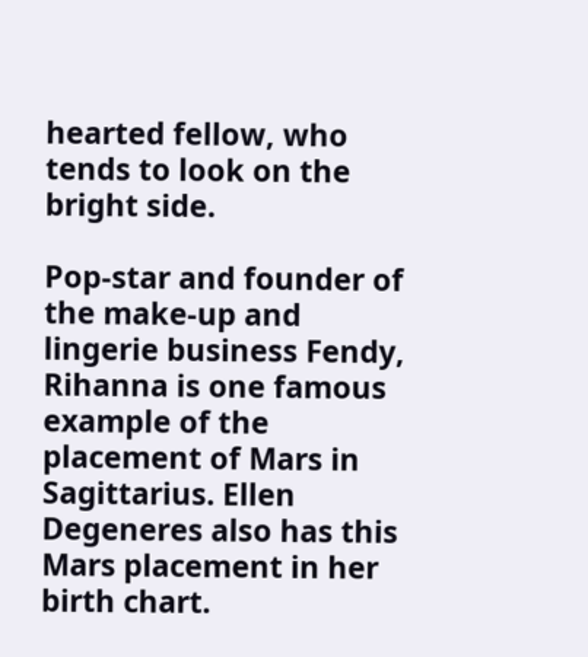hearted fellow, who tends to look on the bright side.

Pop-star and founder of the make-up and lingerie business Fendy, Rihanna is one famous example of the placement of Mars in Sagittarius. Ellen Degeneres also has this Mars placement in her birth chart.